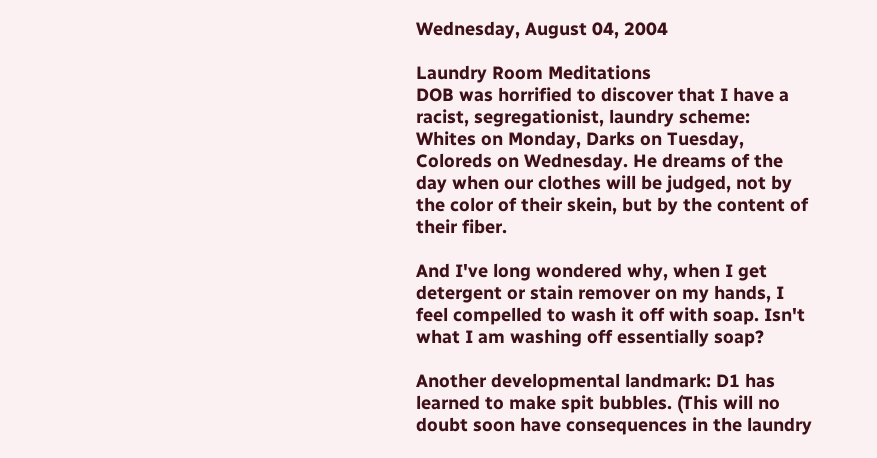Wednesday, August 04, 2004

Laundry Room Meditations
DOB was horrified to discover that I have a racist, segregationist, laundry scheme: Whites on Monday, Darks on Tuesday, Coloreds on Wednesday. He dreams of the day when our clothes will be judged, not by the color of their skein, but by the content of their fiber.

And I've long wondered why, when I get detergent or stain remover on my hands, I feel compelled to wash it off with soap. Isn't what I am washing off essentially soap?

Another developmental landmark: D1 has learned to make spit bubbles. (This will no doubt soon have consequences in the laundry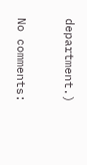department.)

No comments: